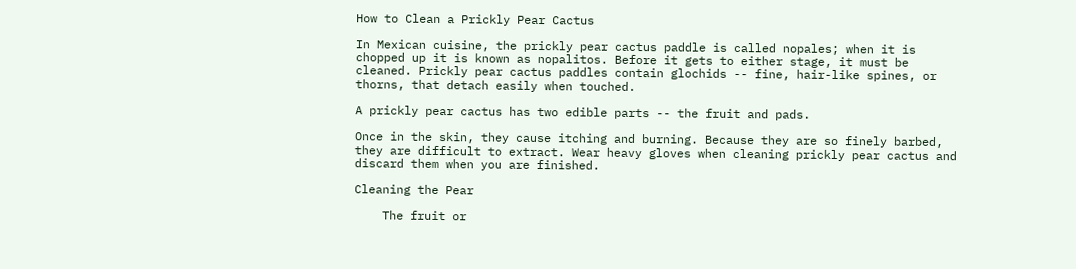How to Clean a Prickly Pear Cactus

In Mexican cuisine, the prickly pear cactus paddle is called nopales; when it is chopped up it is known as nopalitos. Before it gets to either stage, it must be cleaned. Prickly pear cactus paddles contain glochids -- fine, hair-like spines, or thorns, that detach easily when touched.

A prickly pear cactus has two edible parts -- the fruit and pads.

Once in the skin, they cause itching and burning. Because they are so finely barbed, they are difficult to extract. Wear heavy gloves when cleaning prickly pear cactus and discard them when you are finished.

Cleaning the Pear

    The fruit or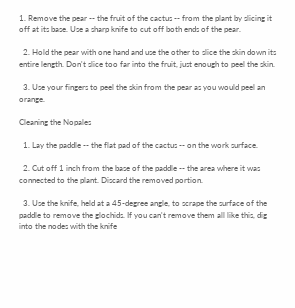1. Remove the pear -- the fruit of the cactus -- from the plant by slicing it off at its base. Use a sharp knife to cut off both ends of the pear.

  2. Hold the pear with one hand and use the other to slice the skin down its entire length. Don't slice too far into the fruit, just enough to peel the skin.

  3. Use your fingers to peel the skin from the pear as you would peel an orange.

Cleaning the Nopales

  1. Lay the paddle -- the flat pad of the cactus -- on the work surface.

  2. Cut off 1 inch from the base of the paddle -- the area where it was connected to the plant. Discard the removed portion.

  3. Use the knife, held at a 45-degree angle, to scrape the surface of the paddle to remove the glochids. If you can't remove them all like this, dig into the nodes with the knife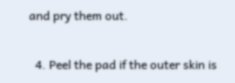and pry them out.

  4. Peel the pad if the outer skin is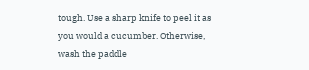tough. Use a sharp knife to peel it as you would a cucumber. Otherwise, wash the paddle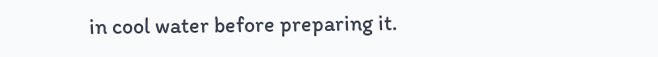in cool water before preparing it.